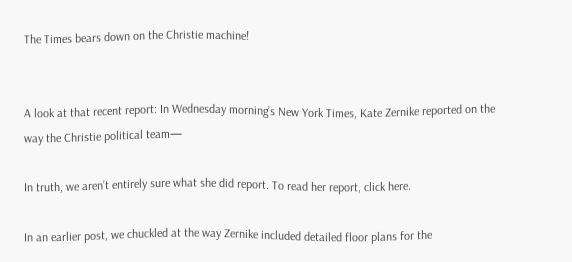The Times bears down on the Christie machine!


A look at that recent report: In Wednesday morning’s New York Times, Kate Zernike reported on the way the Christie political team—

In truth, we aren’t entirely sure what she did report. To read her report, click here.

In an earlier post, we chuckled at the way Zernike included detailed floor plans for the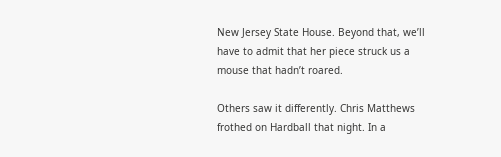New Jersey State House. Beyond that, we’ll have to admit that her piece struck us a mouse that hadn’t roared.

Others saw it differently. Chris Matthews frothed on Hardball that night. In a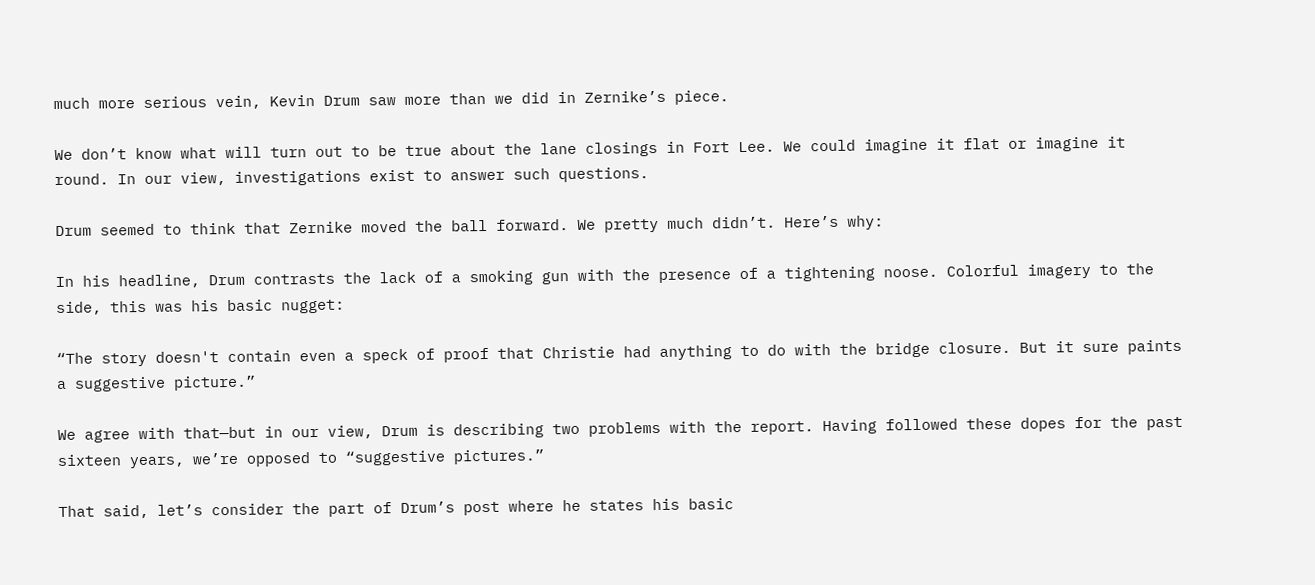much more serious vein, Kevin Drum saw more than we did in Zernike’s piece.

We don’t know what will turn out to be true about the lane closings in Fort Lee. We could imagine it flat or imagine it round. In our view, investigations exist to answer such questions.

Drum seemed to think that Zernike moved the ball forward. We pretty much didn’t. Here’s why:

In his headline, Drum contrasts the lack of a smoking gun with the presence of a tightening noose. Colorful imagery to the side, this was his basic nugget:

“The story doesn't contain even a speck of proof that Christie had anything to do with the bridge closure. But it sure paints a suggestive picture.”

We agree with that—but in our view, Drum is describing two problems with the report. Having followed these dopes for the past sixteen years, we’re opposed to “suggestive pictures.”

That said, let’s consider the part of Drum’s post where he states his basic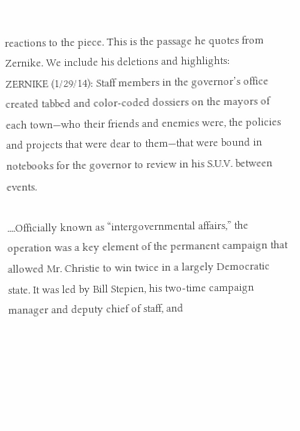reactions to the piece. This is the passage he quotes from Zernike. We include his deletions and highlights:
ZERNIKE (1/29/14): Staff members in the governor’s office created tabbed and color-coded dossiers on the mayors of each town—who their friends and enemies were, the policies and projects that were dear to them—that were bound in notebooks for the governor to review in his S.U.V. between events.

....Officially known as “intergovernmental affairs,” the operation was a key element of the permanent campaign that allowed Mr. Christie to win twice in a largely Democratic state. It was led by Bill Stepien, his two-time campaign manager and deputy chief of staff, and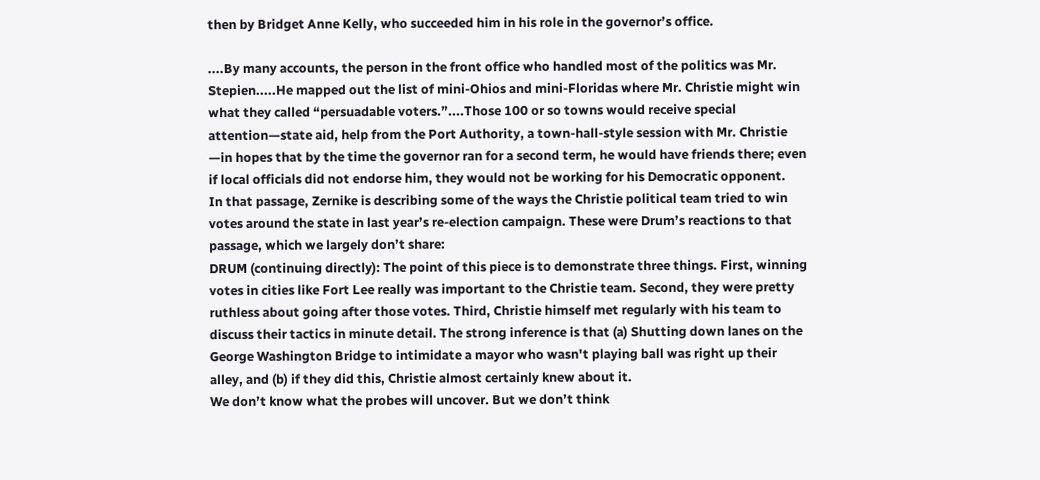then by Bridget Anne Kelly, who succeeded him in his role in the governor’s office.

....By many accounts, the person in the front office who handled most of the politics was Mr. Stepien.....He mapped out the list of mini-Ohios and mini-Floridas where Mr. Christie might win what they called “persuadable voters.”....Those 100 or so towns would receive special attention—state aid, help from the Port Authority, a town-hall-style session with Mr. Christie —in hopes that by the time the governor ran for a second term, he would have friends there; even if local officials did not endorse him, they would not be working for his Democratic opponent.
In that passage, Zernike is describing some of the ways the Christie political team tried to win votes around the state in last year’s re-election campaign. These were Drum’s reactions to that passage, which we largely don’t share:
DRUM (continuing directly): The point of this piece is to demonstrate three things. First, winning votes in cities like Fort Lee really was important to the Christie team. Second, they were pretty ruthless about going after those votes. Third, Christie himself met regularly with his team to discuss their tactics in minute detail. The strong inference is that (a) Shutting down lanes on the George Washington Bridge to intimidate a mayor who wasn't playing ball was right up their alley, and (b) if they did this, Christie almost certainly knew about it.
We don’t know what the probes will uncover. But we don’t think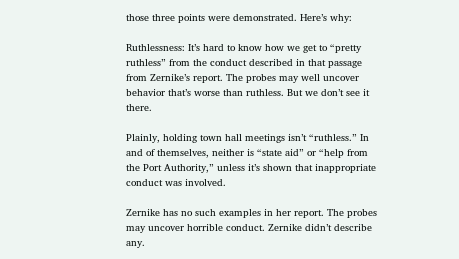those three points were demonstrated. Here’s why:

Ruthlessness: It’s hard to know how we get to “pretty ruthless” from the conduct described in that passage from Zernike’s report. The probes may well uncover behavior that’s worse than ruthless. But we don’t see it there.

Plainly, holding town hall meetings isn’t “ruthless.” In and of themselves, neither is “state aid” or “help from the Port Authority,” unless it’s shown that inappropriate conduct was involved.

Zernike has no such examples in her report. The probes may uncover horrible conduct. Zernike didn’t describe any.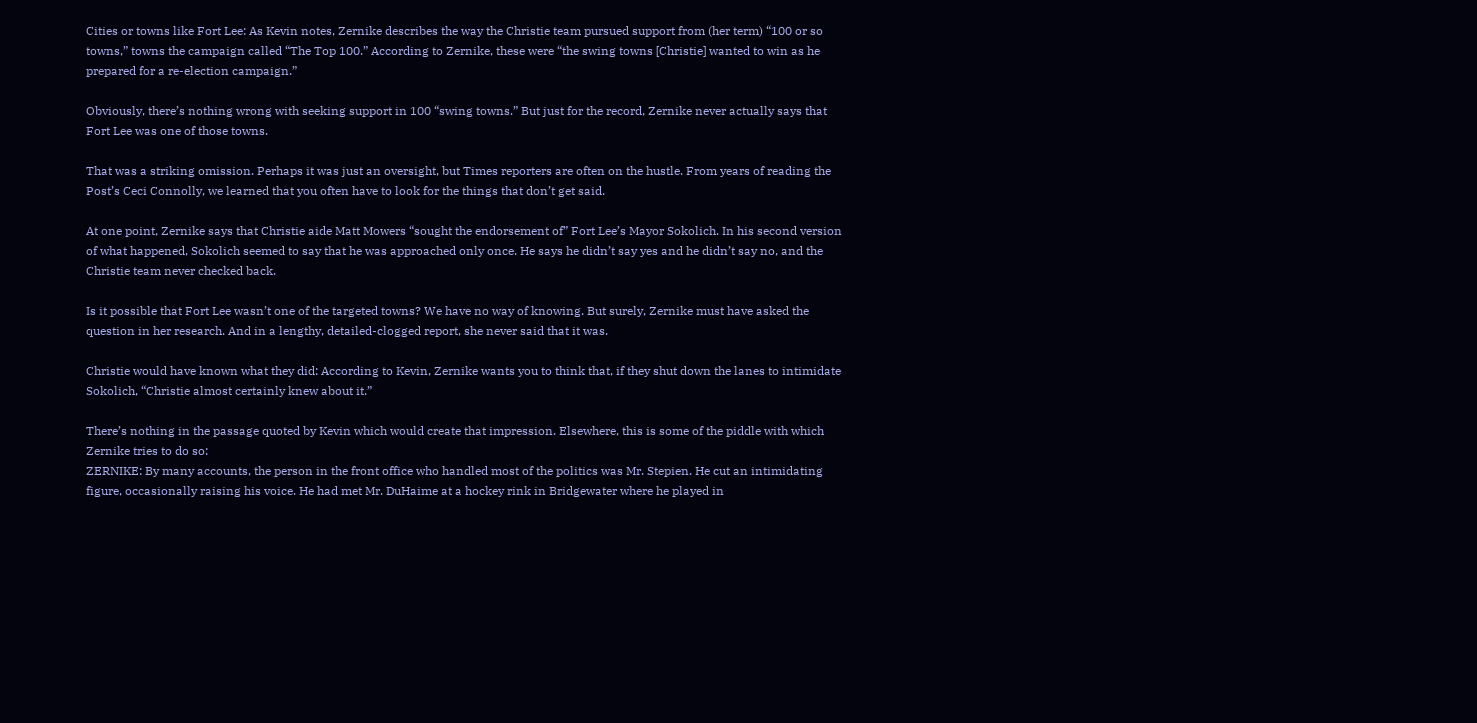Cities or towns like Fort Lee: As Kevin notes, Zernike describes the way the Christie team pursued support from (her term) “100 or so towns,” towns the campaign called “The Top 100.” According to Zernike, these were “the swing towns [Christie] wanted to win as he prepared for a re-election campaign.”

Obviously, there’s nothing wrong with seeking support in 100 “swing towns.” But just for the record, Zernike never actually says that Fort Lee was one of those towns.

That was a striking omission. Perhaps it was just an oversight, but Times reporters are often on the hustle. From years of reading the Post’s Ceci Connolly, we learned that you often have to look for the things that don’t get said.

At one point, Zernike says that Christie aide Matt Mowers “sought the endorsement of” Fort Lee’s Mayor Sokolich. In his second version of what happened, Sokolich seemed to say that he was approached only once. He says he didn’t say yes and he didn’t say no, and the Christie team never checked back.

Is it possible that Fort Lee wasn’t one of the targeted towns? We have no way of knowing. But surely, Zernike must have asked the question in her research. And in a lengthy, detailed-clogged report, she never said that it was.

Christie would have known what they did: According to Kevin, Zernike wants you to think that, if they shut down the lanes to intimidate Sokolich, “Christie almost certainly knew about it.”

There’s nothing in the passage quoted by Kevin which would create that impression. Elsewhere, this is some of the piddle with which Zernike tries to do so:
ZERNIKE: By many accounts, the person in the front office who handled most of the politics was Mr. Stepien. He cut an intimidating figure, occasionally raising his voice. He had met Mr. DuHaime at a hockey rink in Bridgewater where he played in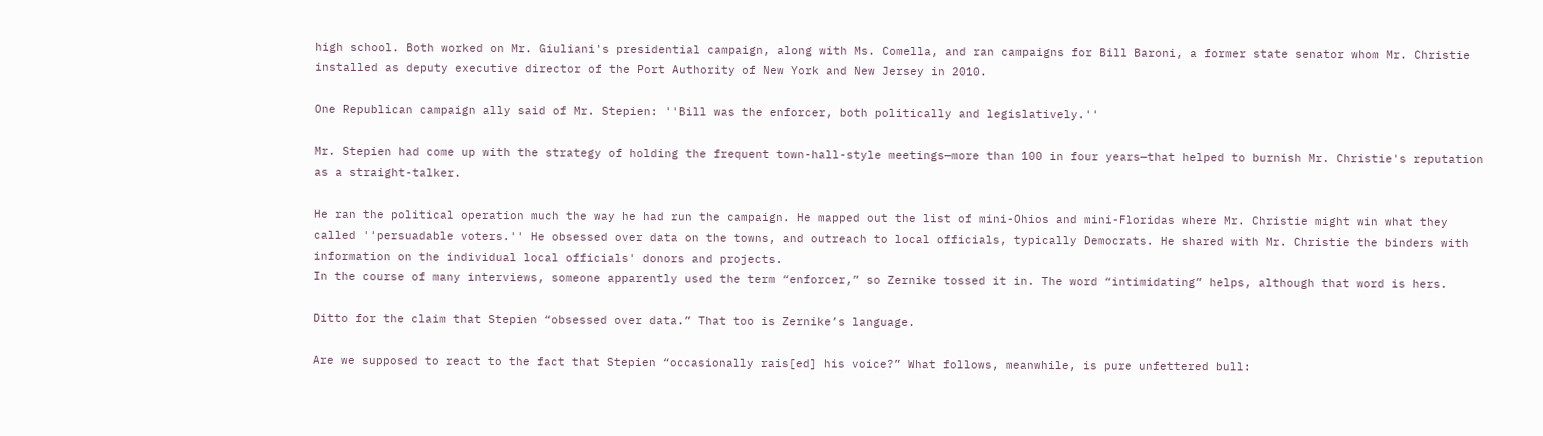high school. Both worked on Mr. Giuliani's presidential campaign, along with Ms. Comella, and ran campaigns for Bill Baroni, a former state senator whom Mr. Christie installed as deputy executive director of the Port Authority of New York and New Jersey in 2010.

One Republican campaign ally said of Mr. Stepien: ''Bill was the enforcer, both politically and legislatively.''

Mr. Stepien had come up with the strategy of holding the frequent town-hall-style meetings—more than 100 in four years—that helped to burnish Mr. Christie's reputation as a straight-talker.

He ran the political operation much the way he had run the campaign. He mapped out the list of mini-Ohios and mini-Floridas where Mr. Christie might win what they called ''persuadable voters.'' He obsessed over data on the towns, and outreach to local officials, typically Democrats. He shared with Mr. Christie the binders with information on the individual local officials' donors and projects.
In the course of many interviews, someone apparently used the term “enforcer,” so Zernike tossed it in. The word “intimidating” helps, although that word is hers.

Ditto for the claim that Stepien “obsessed over data.” That too is Zernike’s language.

Are we supposed to react to the fact that Stepien “occasionally rais[ed] his voice?” What follows, meanwhile, is pure unfettered bull: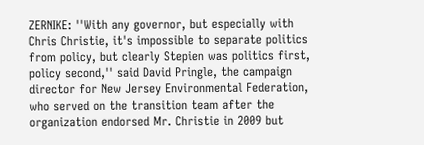ZERNIKE: ''With any governor, but especially with Chris Christie, it's impossible to separate politics from policy, but clearly Stepien was politics first, policy second,'' said David Pringle, the campaign director for New Jersey Environmental Federation, who served on the transition team after the organization endorsed Mr. Christie in 2009 but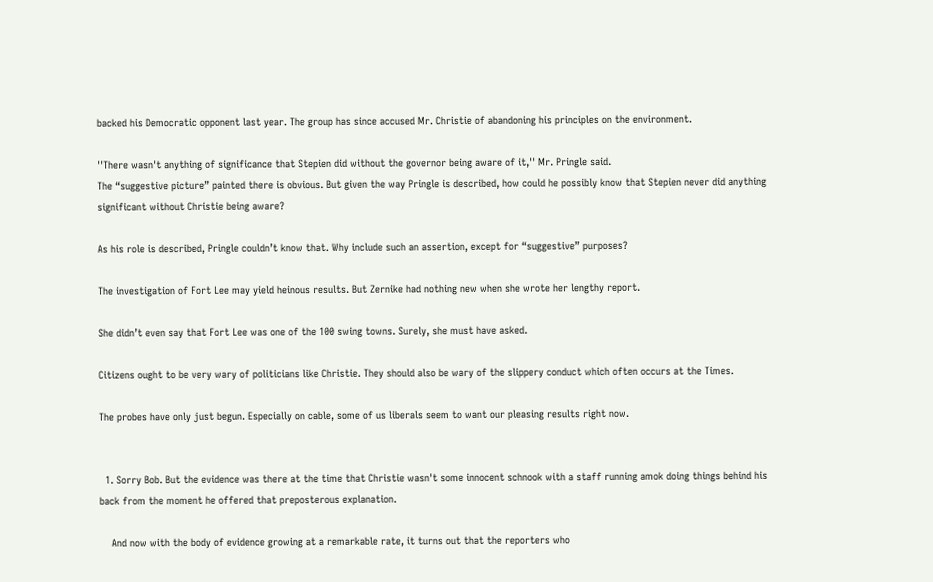backed his Democratic opponent last year. The group has since accused Mr. Christie of abandoning his principles on the environment.

''There wasn't anything of significance that Stepien did without the governor being aware of it,'' Mr. Pringle said.
The “suggestive picture” painted there is obvious. But given the way Pringle is described, how could he possibly know that Stepien never did anything significant without Christie being aware?

As his role is described, Pringle couldn’t know that. Why include such an assertion, except for “suggestive” purposes?

The investigation of Fort Lee may yield heinous results. But Zernike had nothing new when she wrote her lengthy report.

She didn’t even say that Fort Lee was one of the 100 swing towns. Surely, she must have asked.

Citizens ought to be very wary of politicians like Christie. They should also be wary of the slippery conduct which often occurs at the Times.

The probes have only just begun. Especially on cable, some of us liberals seem to want our pleasing results right now.


  1. Sorry Bob. But the evidence was there at the time that Christie wasn't some innocent schnook with a staff running amok doing things behind his back from the moment he offered that preposterous explanation.

    And now with the body of evidence growing at a remarkable rate, it turns out that the reporters who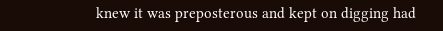knew it was preposterous and kept on digging had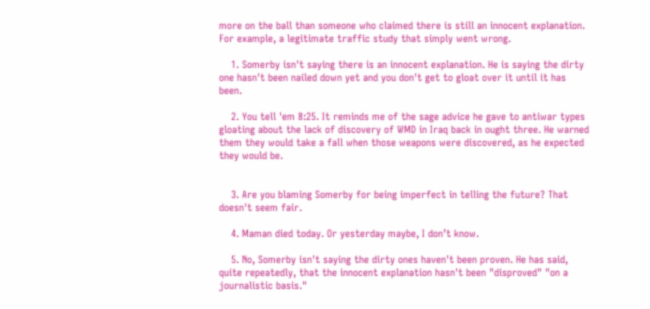more on the ball than someone who claimed there is still an innocent explanation. For example, a legitimate traffic study that simply went wrong.

    1. Somerby isn't saying there is an innocent explanation. He is saying the dirty one hasn't been nailed down yet and you don't get to gloat over it until it has been.

    2. You tell 'em 8:25. It reminds me of the sage advice he gave to antiwar types gloating about the lack of discovery of WMD in Iraq back in ought three. He warned them they would take a fall when those weapons were discovered, as he expected they would be.


    3. Are you blaming Somerby for being imperfect in telling the future? That doesn't seem fair.

    4. Maman died today. Or yesterday maybe, I don’t know.

    5. No, Somerby isn't saying the dirty ones haven't been proven. He has said, quite repeatedly, that the innocent explanation hasn't been "disproved" "on a journalistic basis."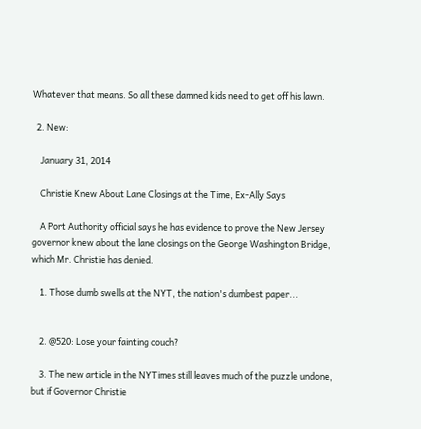Whatever that means. So all these damned kids need to get off his lawn.

  2. New:

    January 31, 2014

    Christie Knew About Lane Closings at the Time, Ex-Ally Says

    A Port Authority official says he has evidence to prove the New Jersey governor knew about the lane closings on the George Washington Bridge, which Mr. Christie has denied.

    1. Those dumb swells at the NYT, the nation's dumbest paper...


    2. @520: Lose your fainting couch?

    3. The new article in the NYTimes still leaves much of the puzzle undone, but if Governor Christie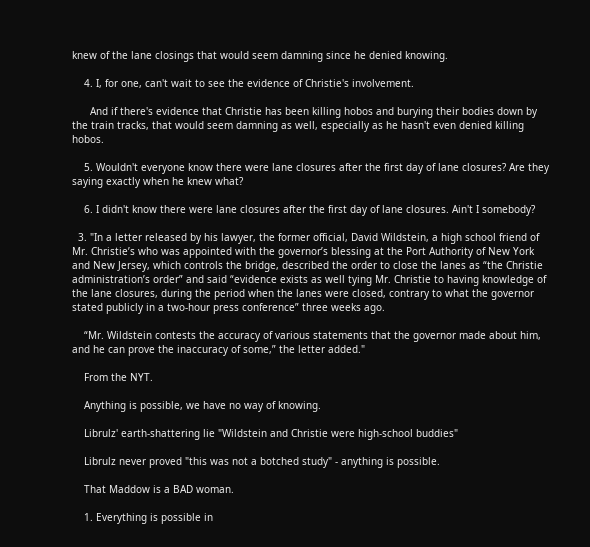knew of the lane closings that would seem damning since he denied knowing.

    4. I, for one, can't wait to see the evidence of Christie's involvement.

      And if there's evidence that Christie has been killing hobos and burying their bodies down by the train tracks, that would seem damning as well, especially as he hasn't even denied killing hobos.

    5. Wouldn't everyone know there were lane closures after the first day of lane closures? Are they saying exactly when he knew what?

    6. I didn't know there were lane closures after the first day of lane closures. Ain't I somebody?

  3. "In a letter released by his lawyer, the former official, David Wildstein, a high school friend of Mr. Christie’s who was appointed with the governor’s blessing at the Port Authority of New York and New Jersey, which controls the bridge, described the order to close the lanes as “the Christie administration’s order” and said “evidence exists as well tying Mr. Christie to having knowledge of the lane closures, during the period when the lanes were closed, contrary to what the governor stated publicly in a two-hour press conference” three weeks ago.

    “Mr. Wildstein contests the accuracy of various statements that the governor made about him, and he can prove the inaccuracy of some,” the letter added."

    From the NYT.

    Anything is possible, we have no way of knowing.

    Librulz' earth-shattering lie "Wildstein and Christie were high-school buddies"

    Librulz never proved "this was not a botched study" - anything is possible.

    That Maddow is a BAD woman.

    1. Everything is possible in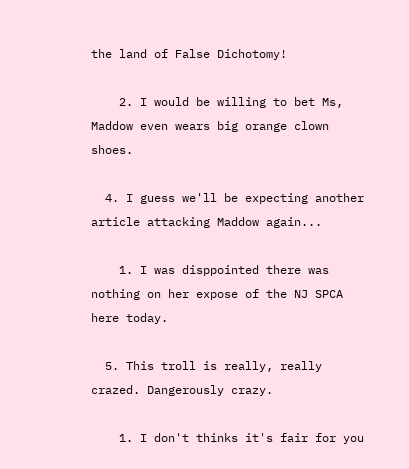the land of False Dichotomy!

    2. I would be willing to bet Ms, Maddow even wears big orange clown shoes.

  4. I guess we'll be expecting another article attacking Maddow again...

    1. I was disppointed there was nothing on her expose of the NJ SPCA here today.

  5. This troll is really, really crazed. Dangerously crazy.

    1. I don't thinks it's fair for you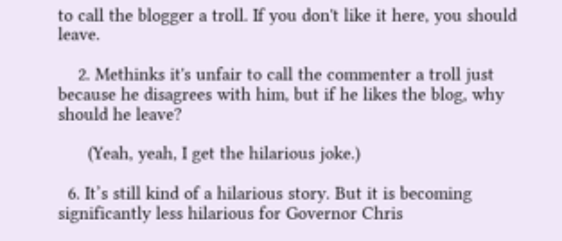to call the blogger a troll. If you don't like it here, you should leave.

    2. Methinks it's unfair to call the commenter a troll just because he disagrees with him, but if he likes the blog, why should he leave?

      (Yeah, yeah, I get the hilarious joke.)

  6. It’s still kind of a hilarious story. But it is becoming significantly less hilarious for Governor Chris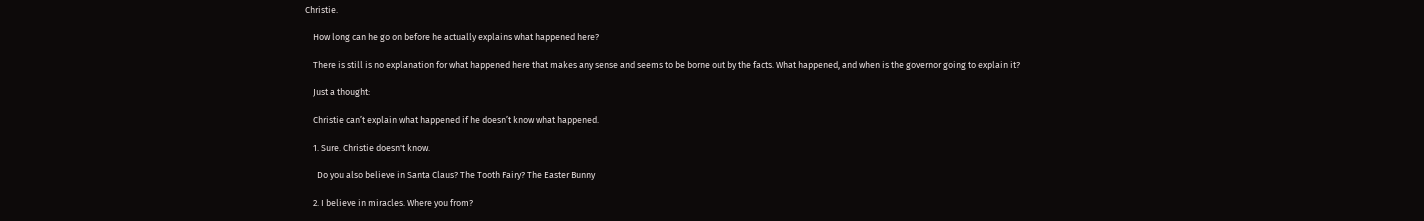Christie.

    How long can he go on before he actually explains what happened here?

    There is still is no explanation for what happened here that makes any sense and seems to be borne out by the facts. What happened, and when is the governor going to explain it?

    Just a thought:

    Christie can’t explain what happened if he doesn’t know what happened.

    1. Sure. Christie doesn't know.

      Do you also believe in Santa Claus? The Tooth Fairy? The Easter Bunny

    2. I believe in miracles. Where you from?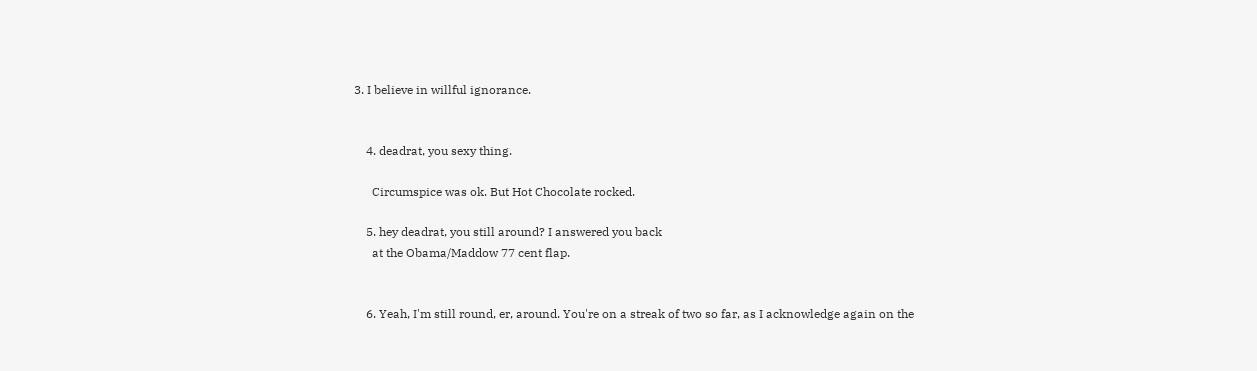3. I believe in willful ignorance.


    4. deadrat, you sexy thing.

      Circumspice was ok. But Hot Chocolate rocked.

    5. hey deadrat, you still around? I answered you back
      at the Obama/Maddow 77 cent flap.


    6. Yeah, I'm still round, er, around. You're on a streak of two so far, as I acknowledge again on the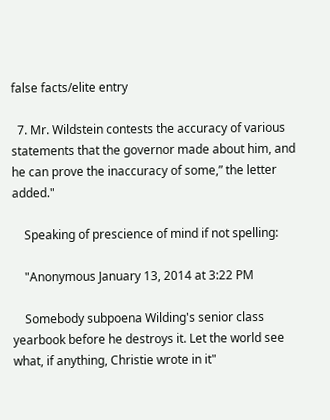false facts/elite entry

  7. Mr. Wildstein contests the accuracy of various statements that the governor made about him, and he can prove the inaccuracy of some,” the letter added."

    Speaking of prescience of mind if not spelling:

    "Anonymous January 13, 2014 at 3:22 PM

    Somebody subpoena Wilding's senior class yearbook before he destroys it. Let the world see what, if anything, Christie wrote in it"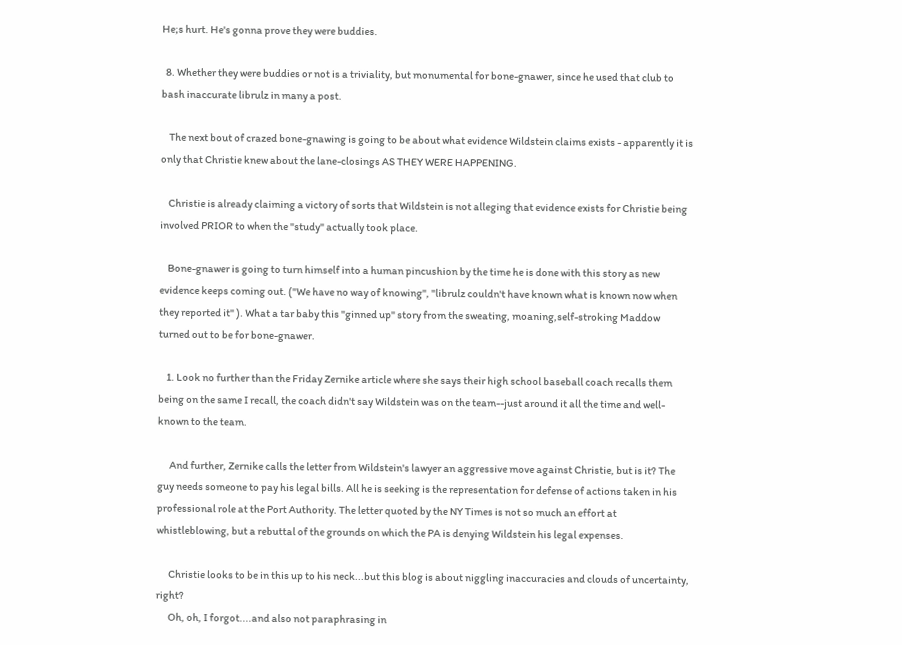He;s hurt. He's gonna prove they were buddies.

  8. Whether they were buddies or not is a triviality, but monumental for bone-gnawer, since he used that club to bash inaccurate librulz in many a post.

    The next bout of crazed bone-gnawing is going to be about what evidence Wildstein claims exists - apparently it is only that Christie knew about the lane-closings AS THEY WERE HAPPENING.

    Christie is already claiming a victory of sorts that Wildstein is not alleging that evidence exists for Christie being involved PRIOR to when the "study" actually took place.

    Bone-gnawer is going to turn himself into a human pincushion by the time he is done with this story as new evidence keeps coming out. ("We have no way of knowing", "librulz couldn't have known what is known now when they reported it" ). What a tar baby this "ginned up" story from the sweating, moaning,self-stroking Maddow turned out to be for bone-gnawer.

    1. Look no further than the Friday Zernike article where she says their high school baseball coach recalls them being on the same I recall, the coach didn't say Wildstein was on the team--just around it all the time and well-known to the team.

      And further, Zernike calls the letter from Wildstein's lawyer an aggressive move against Christie, but is it? The guy needs someone to pay his legal bills. All he is seeking is the representation for defense of actions taken in his professional role at the Port Authority. The letter quoted by the NY Times is not so much an effort at whistleblowing, but a rebuttal of the grounds on which the PA is denying Wildstein his legal expenses.

      Christie looks to be in this up to his neck...but this blog is about niggling inaccuracies and clouds of uncertainty, right?
      Oh, oh, I forgot....and also not paraphrasing in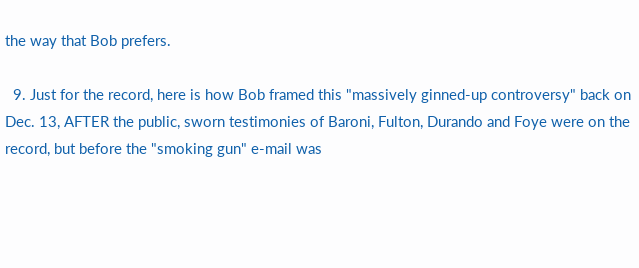the way that Bob prefers.

  9. Just for the record, here is how Bob framed this "massively ginned-up controversy" back on Dec. 13, AFTER the public, sworn testimonies of Baroni, Fulton, Durando and Foye were on the record, but before the "smoking gun" e-mail was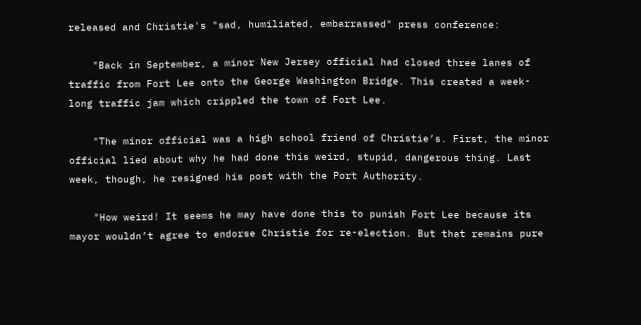released and Christie's "sad, humiliated, embarrassed" press conference:

    "Back in September, a minor New Jersey official had closed three lanes of traffic from Fort Lee onto the George Washington Bridge. This created a week-long traffic jam which crippled the town of Fort Lee.

    "The minor official was a high school friend of Christie’s. First, the minor official lied about why he had done this weird, stupid, dangerous thing. Last week, though, he resigned his post with the Port Authority.

    "How weird! It seems he may have done this to punish Fort Lee because its mayor wouldn’t agree to endorse Christie for re-election. But that remains pure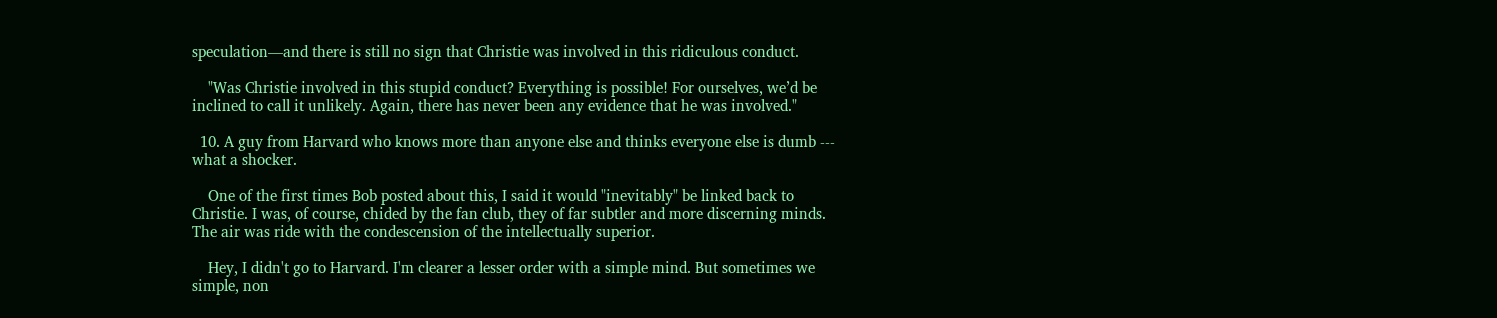speculation—and there is still no sign that Christie was involved in this ridiculous conduct.

    "Was Christie involved in this stupid conduct? Everything is possible! For ourselves, we’d be inclined to call it unlikely. Again, there has never been any evidence that he was involved."

  10. A guy from Harvard who knows more than anyone else and thinks everyone else is dumb --- what a shocker.

    One of the first times Bob posted about this, I said it would "inevitably" be linked back to Christie. I was, of course, chided by the fan club, they of far subtler and more discerning minds. The air was ride with the condescension of the intellectually superior.

    Hey, I didn't go to Harvard. I'm clearer a lesser order with a simple mind. But sometimes we simple, non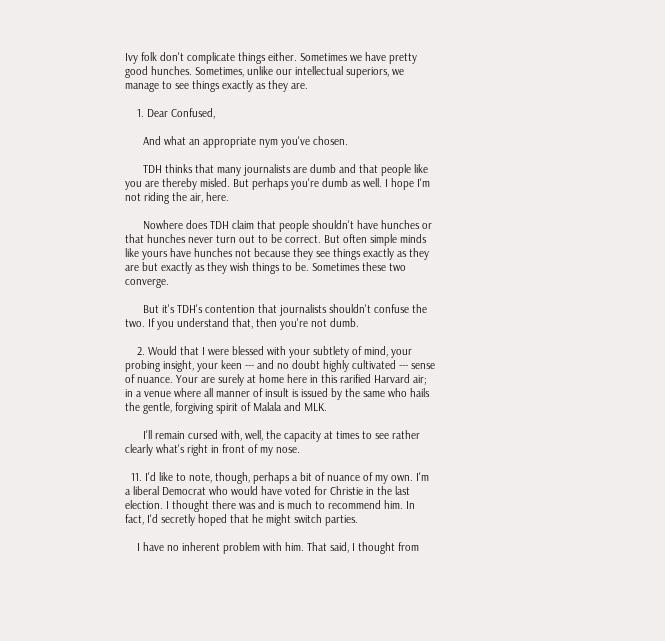Ivy folk don't complicate things either. Sometimes we have pretty good hunches. Sometimes, unlike our intellectual superiors, we manage to see things exactly as they are.

    1. Dear Confused,

      And what an appropriate nym you've chosen.

      TDH thinks that many journalists are dumb and that people like you are thereby misled. But perhaps you're dumb as well. I hope I'm not riding the air, here.

      Nowhere does TDH claim that people shouldn't have hunches or that hunches never turn out to be correct. But often simple minds like yours have hunches not because they see things exactly as they are but exactly as they wish things to be. Sometimes these two converge.

      But it's TDH's contention that journalists shouldn't confuse the two. If you understand that, then you're not dumb.

    2. Would that I were blessed with your subtlety of mind, your probing insight, your keen --- and no doubt highly cultivated --- sense of nuance. Your are surely at home here in this rarified Harvard air; in a venue where all manner of insult is issued by the same who hails the gentle, forgiving spirit of Malala and MLK.

      I'll remain cursed with, well, the capacity at times to see rather clearly what's right in front of my nose.

  11. I'd like to note, though, perhaps a bit of nuance of my own. I'm a liberal Democrat who would have voted for Christie in the last election. I thought there was and is much to recommend him. In fact, I'd secretly hoped that he might switch parties.

    I have no inherent problem with him. That said, I thought from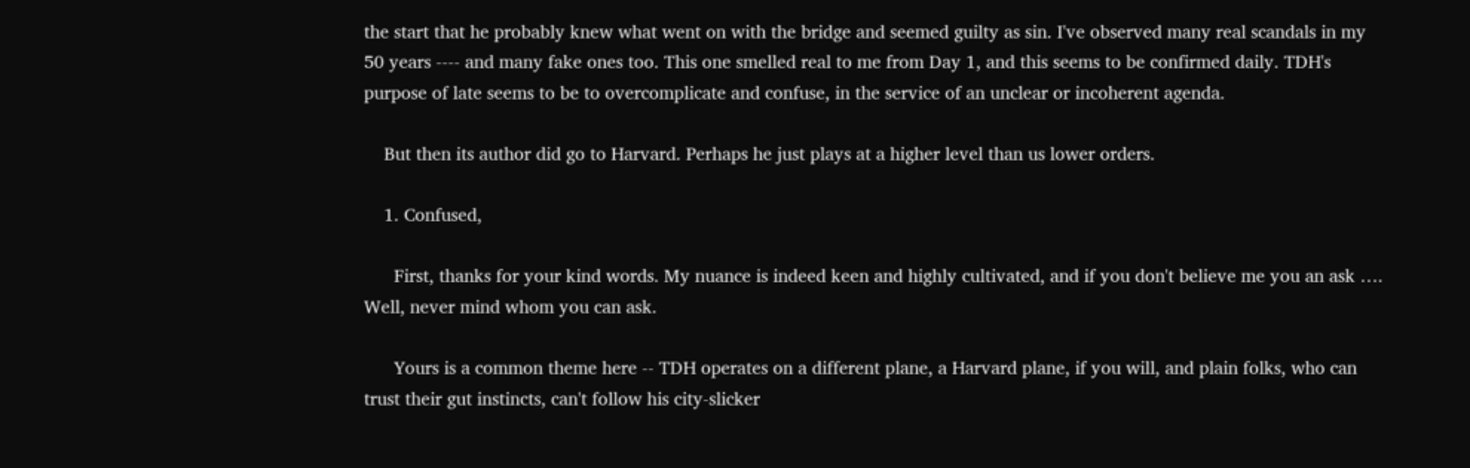the start that he probably knew what went on with the bridge and seemed guilty as sin. I've observed many real scandals in my 50 years ---- and many fake ones too. This one smelled real to me from Day 1, and this seems to be confirmed daily. TDH's purpose of late seems to be to overcomplicate and confuse, in the service of an unclear or incoherent agenda.

    But then its author did go to Harvard. Perhaps he just plays at a higher level than us lower orders.

    1. Confused,

      First, thanks for your kind words. My nuance is indeed keen and highly cultivated, and if you don't believe me you an ask …. Well, never mind whom you can ask.

      Yours is a common theme here -- TDH operates on a different plane, a Harvard plane, if you will, and plain folks, who can trust their gut instincts, can't follow his city-slicker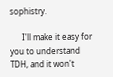sophistry.

      I'll make it easy for you to understand TDH, and it won't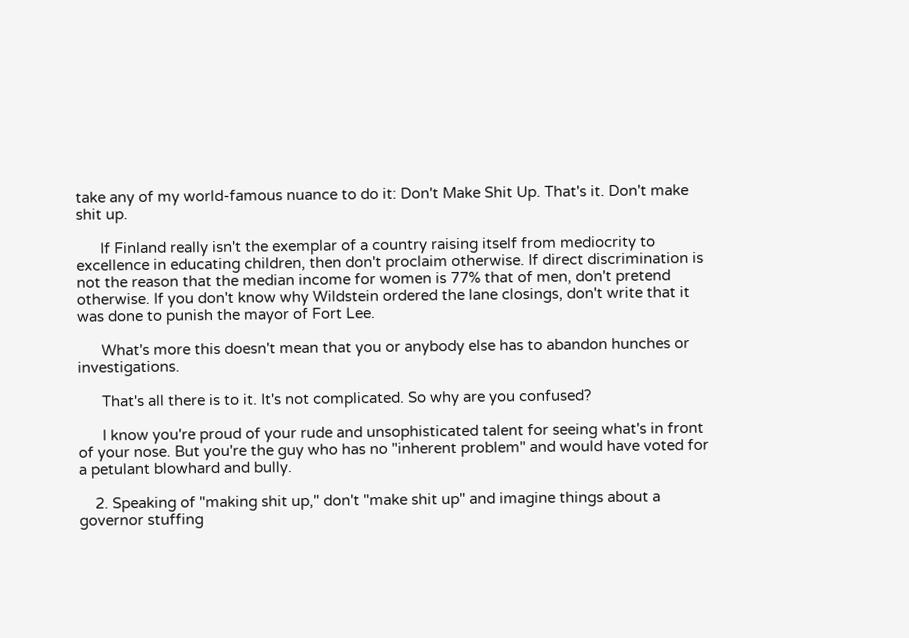take any of my world-famous nuance to do it: Don't Make Shit Up. That's it. Don't make shit up.

      If Finland really isn't the exemplar of a country raising itself from mediocrity to excellence in educating children, then don't proclaim otherwise. If direct discrimination is not the reason that the median income for women is 77% that of men, don't pretend otherwise. If you don't know why Wildstein ordered the lane closings, don't write that it was done to punish the mayor of Fort Lee.

      What's more this doesn't mean that you or anybody else has to abandon hunches or investigations.

      That's all there is to it. It's not complicated. So why are you confused?

      I know you're proud of your rude and unsophisticated talent for seeing what's in front of your nose. But you're the guy who has no "inherent problem" and would have voted for a petulant blowhard and bully.

    2. Speaking of "making shit up," don't "make shit up" and imagine things about a governor stuffing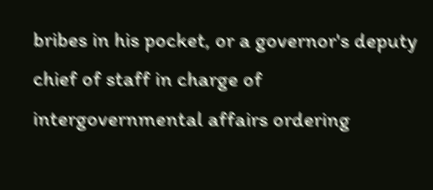bribes in his pocket, or a governor's deputy chief of staff in charge of intergovernmental affairs ordering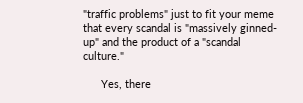"traffic problems" just to fit your meme that every scandal is "massively ginned-up" and the product of a "scandal culture."

      Yes, there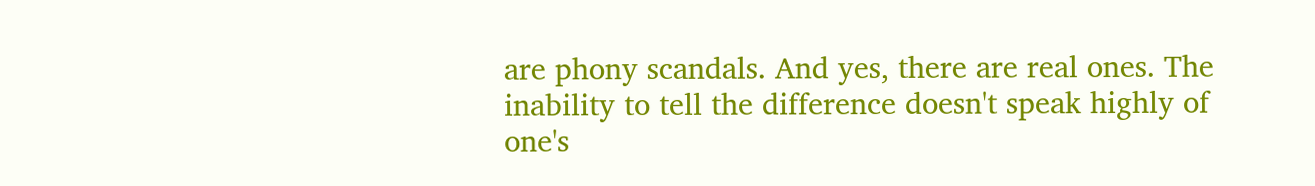are phony scandals. And yes, there are real ones. The inability to tell the difference doesn't speak highly of one's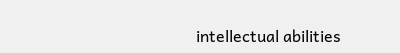intellectual abilities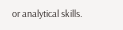or analytical skills.